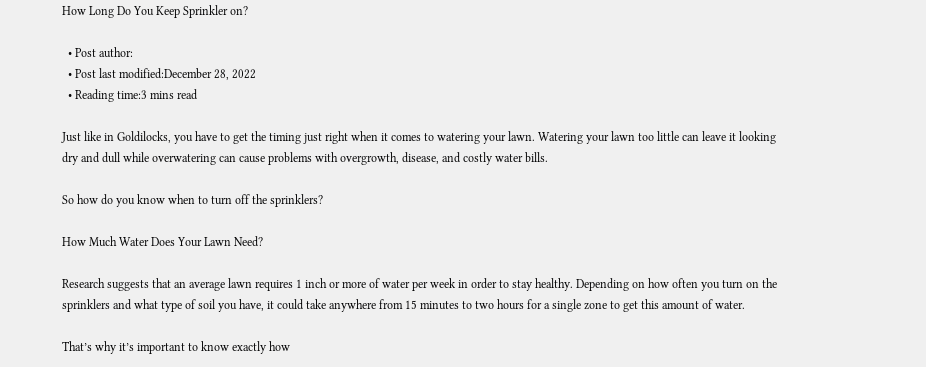How Long Do You Keep Sprinkler on?

  • Post author:
  • Post last modified:December 28, 2022
  • Reading time:3 mins read

Just like in Goldilocks, you have to get the timing just right when it comes to watering your lawn. Watering your lawn too little can leave it looking dry and dull while overwatering can cause problems with overgrowth, disease, and costly water bills.

So how do you know when to turn off the sprinklers?

How Much Water Does Your Lawn Need?

Research suggests that an average lawn requires 1 inch or more of water per week in order to stay healthy. Depending on how often you turn on the sprinklers and what type of soil you have, it could take anywhere from 15 minutes to two hours for a single zone to get this amount of water.

That’s why it’s important to know exactly how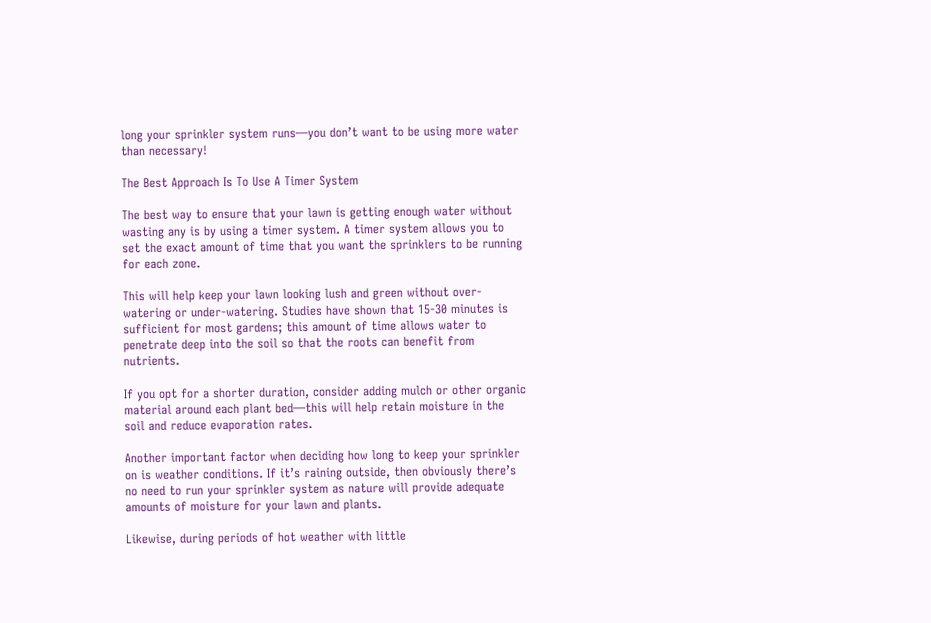long your sprinkler system runs—you don’t want to be using more water than necessary!

The Best Approach Is To Use A Timer System

The best way to ensure that your lawn is getting enough water without wasting any is by using a timer system. A timer system allows you to set the exact amount of time that you want the sprinklers to be running for each zone.

This will help keep your lawn looking lush and green without over-watering or under-watering. Studies have shown that 15-30 minutes is sufficient for most gardens; this amount of time allows water to penetrate deep into the soil so that the roots can benefit from nutrients.

If you opt for a shorter duration, consider adding mulch or other organic material around each plant bed—this will help retain moisture in the soil and reduce evaporation rates.

Another important factor when deciding how long to keep your sprinkler on is weather conditions. If it’s raining outside, then obviously there’s no need to run your sprinkler system as nature will provide adequate amounts of moisture for your lawn and plants.

Likewise, during periods of hot weather with little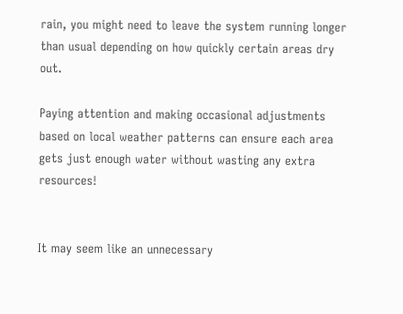rain, you might need to leave the system running longer than usual depending on how quickly certain areas dry out.

Paying attention and making occasional adjustments based on local weather patterns can ensure each area gets just enough water without wasting any extra resources!


It may seem like an unnecessary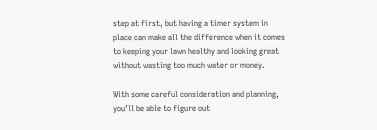step at first, but having a timer system in place can make all the difference when it comes to keeping your lawn healthy and looking great without wasting too much water or money.

With some careful consideration and planning, you’ll be able to figure out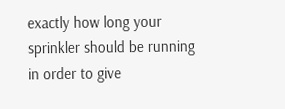exactly how long your sprinkler should be running in order to give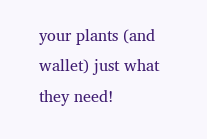your plants (and wallet) just what they need!